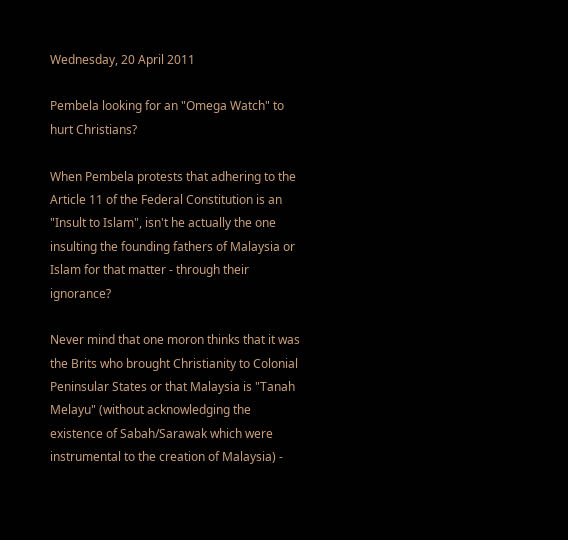Wednesday, 20 April 2011

Pembela looking for an "Omega Watch" to hurt Christians?

When Pembela protests that adhering to the Article 11 of the Federal Constitution is an "Insult to Islam", isn't he actually the one insulting the founding fathers of Malaysia or Islam for that matter - through their ignorance?

Never mind that one moron thinks that it was the Brits who brought Christianity to Colonial Peninsular States or that Malaysia is "Tanah Melayu" (without acknowledging the existence of Sabah/Sarawak which were instrumental to the creation of Malaysia) -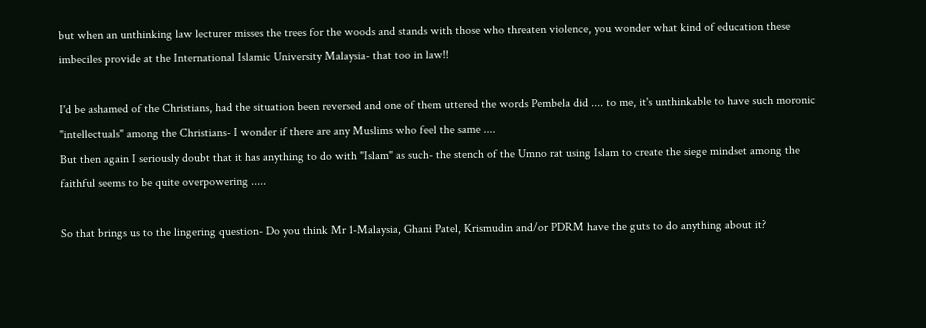but when an unthinking law lecturer misses the trees for the woods and stands with those who threaten violence, you wonder what kind of education these imbeciles provide at the International Islamic University Malaysia- that too in law!!

I'd be ashamed of the Christians, had the situation been reversed and one of them uttered the words Pembela did .... to me, it's unthinkable to have such moronic "intellectuals" among the Christians- I wonder if there are any Muslims who feel the same ....
But then again I seriously doubt that it has anything to do with "Islam" as such- the stench of the Umno rat using Islam to create the siege mindset among the faithful seems to be quite overpowering .....

So that brings us to the lingering question- Do you think Mr 1-Malaysia, Ghani Patel, Krismudin and/or PDRM have the guts to do anything about it?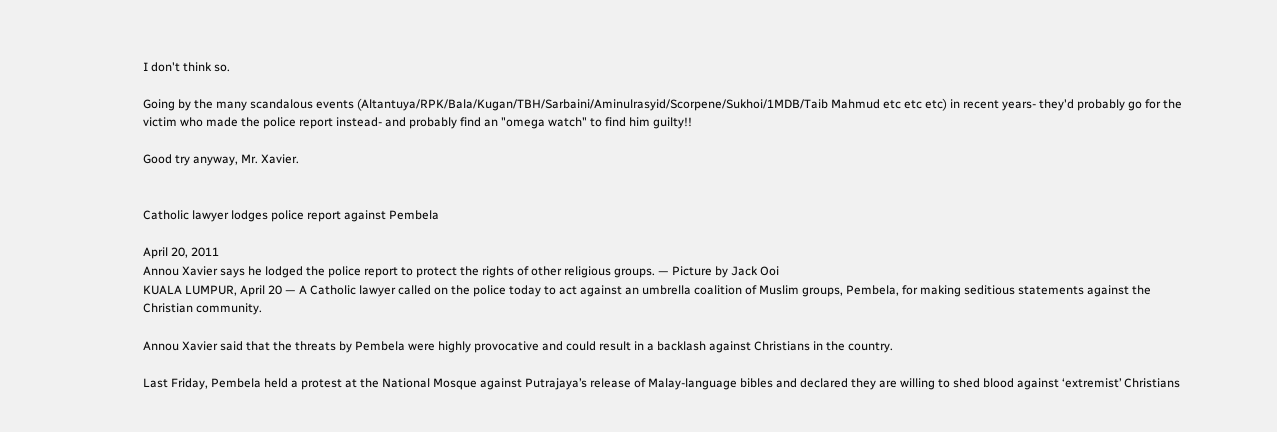I don't think so.

Going by the many scandalous events (Altantuya/RPK/Bala/Kugan/TBH/Sarbaini/Aminulrasyid/Scorpene/Sukhoi/1MDB/Taib Mahmud etc etc etc) in recent years- they'd probably go for the victim who made the police report instead- and probably find an "omega watch" to find him guilty!!

Good try anyway, Mr. Xavier.


Catholic lawyer lodges police report against Pembela

April 20, 2011
Annou Xavier says he lodged the police report to protect the rights of other religious groups. — Picture by Jack Ooi
KUALA LUMPUR, April 20 — A Catholic lawyer called on the police today to act against an umbrella coalition of Muslim groups, Pembela, for making seditious statements against the Christian community.

Annou Xavier said that the threats by Pembela were highly provocative and could result in a backlash against Christians in the country.

Last Friday, Pembela held a protest at the National Mosque against Putrajaya’s release of Malay-language bibles and declared they are willing to shed blood against ‘extremist’ Christians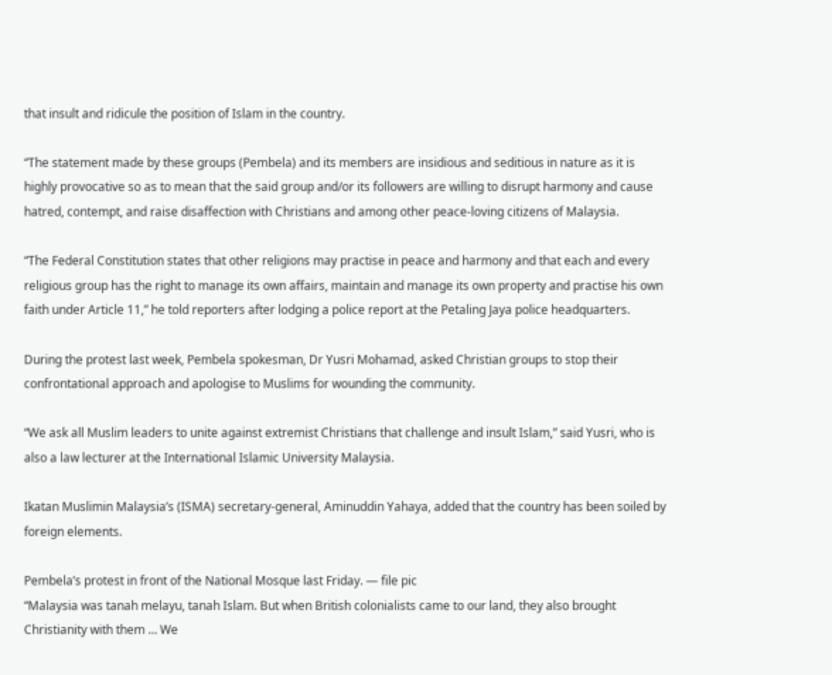that insult and ridicule the position of Islam in the country.

“The statement made by these groups (Pembela) and its members are insidious and seditious in nature as it is highly provocative so as to mean that the said group and/or its followers are willing to disrupt harmony and cause hatred, contempt, and raise disaffection with Christians and among other peace-loving citizens of Malaysia.

“The Federal Constitution states that other religions may practise in peace and harmony and that each and every religious group has the right to manage its own affairs, maintain and manage its own property and practise his own faith under Article 11,” he told reporters after lodging a police report at the Petaling Jaya police headquarters.

During the protest last week, Pembela spokesman, Dr Yusri Mohamad, asked Christian groups to stop their confrontational approach and apologise to Muslims for wounding the community.

“We ask all Muslim leaders to unite against extremist Christians that challenge and insult Islam,” said Yusri, who is also a law lecturer at the International Islamic University Malaysia.

Ikatan Muslimin Malaysia’s (ISMA) secretary-general, Aminuddin Yahaya, added that the country has been soiled by foreign elements.

Pembela’s protest in front of the National Mosque last Friday. — file pic
“Malaysia was tanah melayu, tanah Islam. But when British colonialists came to our land, they also brought Christianity with them … We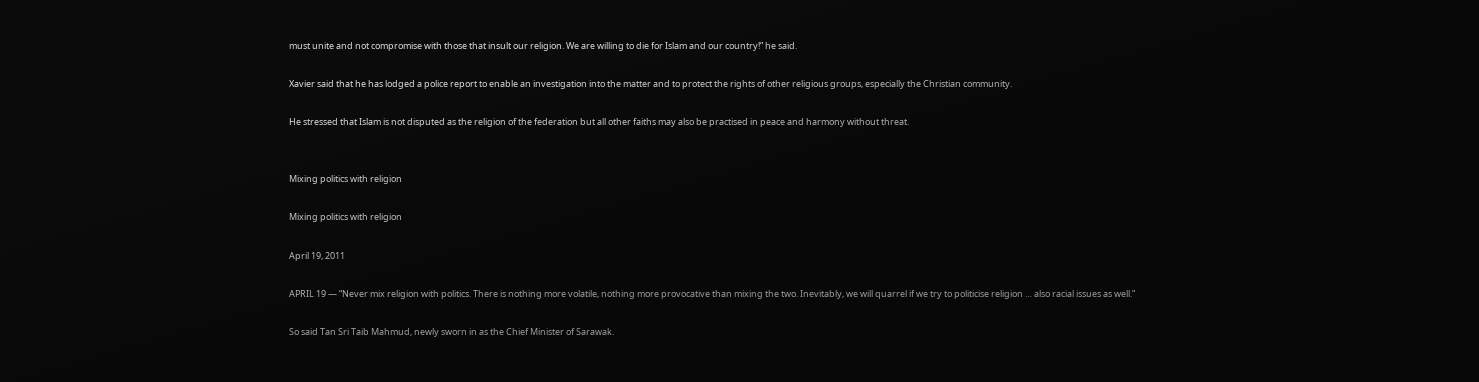must unite and not compromise with those that insult our religion. We are willing to die for Islam and our country!” he said.

Xavier said that he has lodged a police report to enable an investigation into the matter and to protect the rights of other religious groups, especially the Christian community.

He stressed that Islam is not disputed as the religion of the federation but all other faiths may also be practised in peace and harmony without threat.


Mixing politics with religion

Mixing politics with religion

April 19, 2011

APRIL 19 — “Never mix religion with politics. There is nothing more volatile, nothing more provocative than mixing the two. Inevitably, we will quarrel if we try to politicise religion … also racial issues as well.”

So said Tan Sri Taib Mahmud, newly sworn in as the Chief Minister of Sarawak.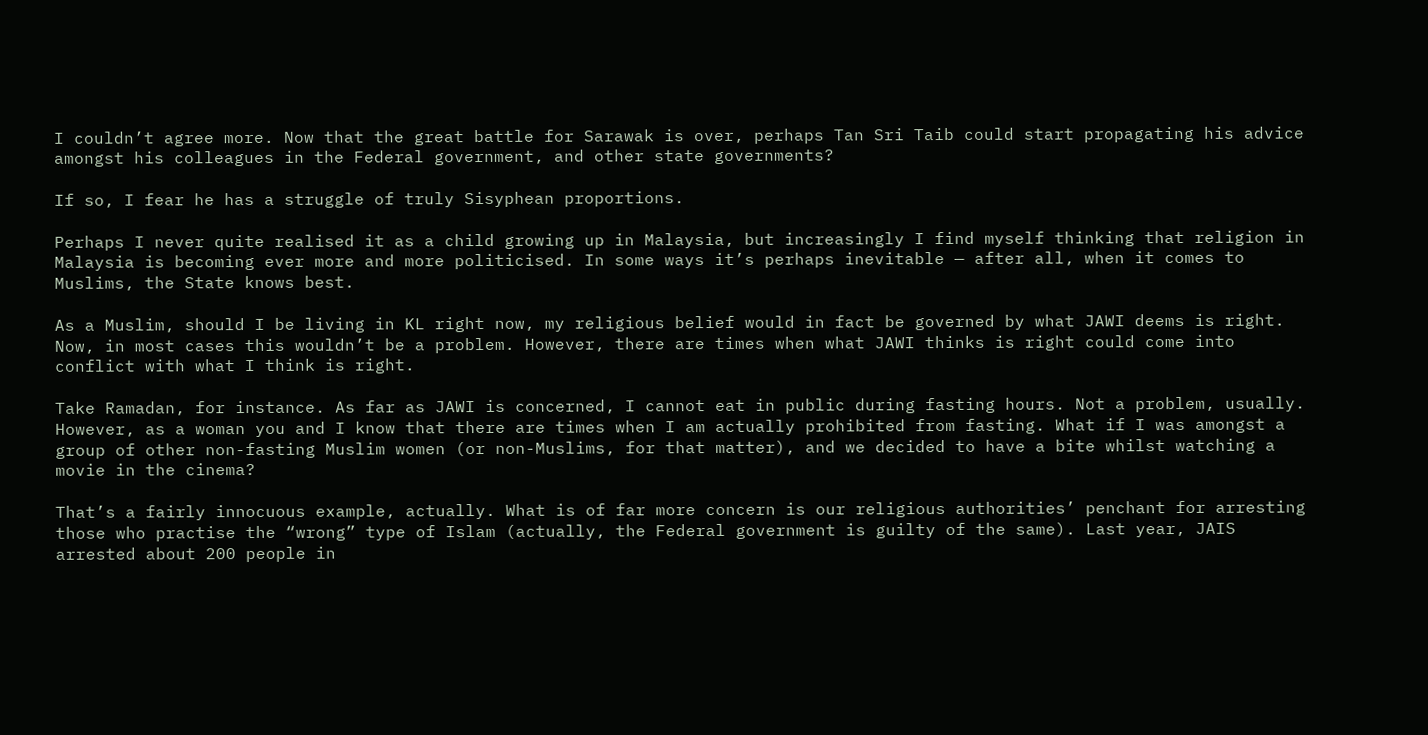I couldn’t agree more. Now that the great battle for Sarawak is over, perhaps Tan Sri Taib could start propagating his advice amongst his colleagues in the Federal government, and other state governments?

If so, I fear he has a struggle of truly Sisyphean proportions.

Perhaps I never quite realised it as a child growing up in Malaysia, but increasingly I find myself thinking that religion in Malaysia is becoming ever more and more politicised. In some ways it’s perhaps inevitable — after all, when it comes to Muslims, the State knows best.

As a Muslim, should I be living in KL right now, my religious belief would in fact be governed by what JAWI deems is right. Now, in most cases this wouldn’t be a problem. However, there are times when what JAWI thinks is right could come into conflict with what I think is right.

Take Ramadan, for instance. As far as JAWI is concerned, I cannot eat in public during fasting hours. Not a problem, usually. However, as a woman you and I know that there are times when I am actually prohibited from fasting. What if I was amongst a group of other non-fasting Muslim women (or non-Muslims, for that matter), and we decided to have a bite whilst watching a movie in the cinema?

That’s a fairly innocuous example, actually. What is of far more concern is our religious authorities’ penchant for arresting those who practise the “wrong” type of Islam (actually, the Federal government is guilty of the same). Last year, JAIS arrested about 200 people in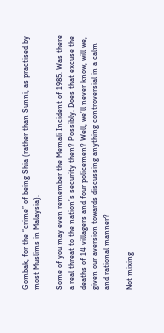Gombak, for the “crime” of being Shia (rather than Sunni, as practised by most Muslims in Malaysia).

Some of you may even remember the Memali Incident of 1985. Was there a real threat to the nation’s security then? Possibly. Does that excuse the deaths of 14 villagers and four policemen? Well, we’ll never know, will we, given our aversion towards discussing anything controversial in a calm and rational manner?

Not mixing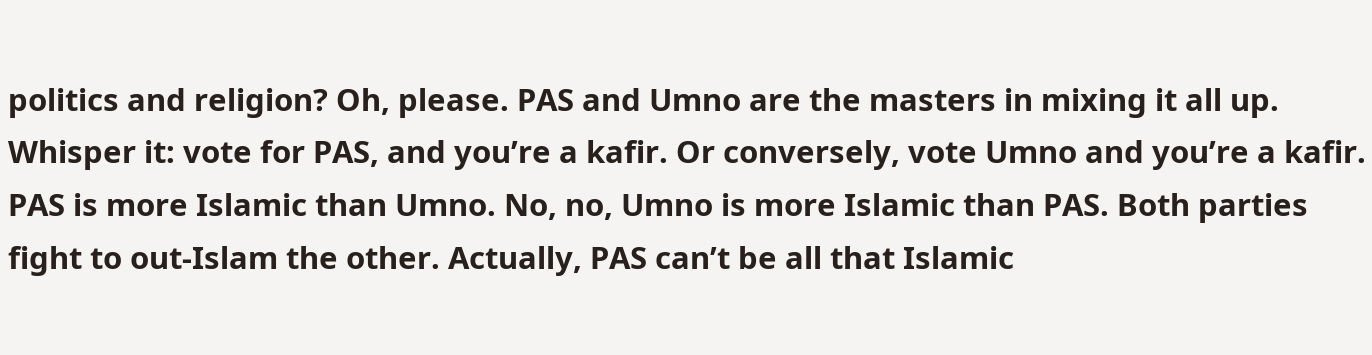politics and religion? Oh, please. PAS and Umno are the masters in mixing it all up. Whisper it: vote for PAS, and you’re a kafir. Or conversely, vote Umno and you’re a kafir. PAS is more Islamic than Umno. No, no, Umno is more Islamic than PAS. Both parties fight to out-Islam the other. Actually, PAS can’t be all that Islamic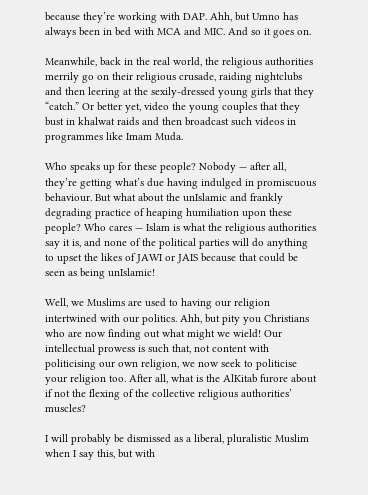because they’re working with DAP. Ahh, but Umno has always been in bed with MCA and MIC. And so it goes on.

Meanwhile, back in the real world, the religious authorities merrily go on their religious crusade, raiding nightclubs and then leering at the sexily-dressed young girls that they “catch.” Or better yet, video the young couples that they bust in khalwat raids and then broadcast such videos in programmes like Imam Muda.

Who speaks up for these people? Nobody — after all, they’re getting what’s due having indulged in promiscuous behaviour. But what about the unIslamic and frankly degrading practice of heaping humiliation upon these people? Who cares — Islam is what the religious authorities say it is, and none of the political parties will do anything to upset the likes of JAWI or JAIS because that could be seen as being unIslamic!

Well, we Muslims are used to having our religion intertwined with our politics. Ahh, but pity you Christians who are now finding out what might we wield! Our intellectual prowess is such that, not content with politicising our own religion, we now seek to politicise your religion too. After all, what is the AlKitab furore about if not the flexing of the collective religious authorities’ muscles?

I will probably be dismissed as a liberal, pluralistic Muslim when I say this, but with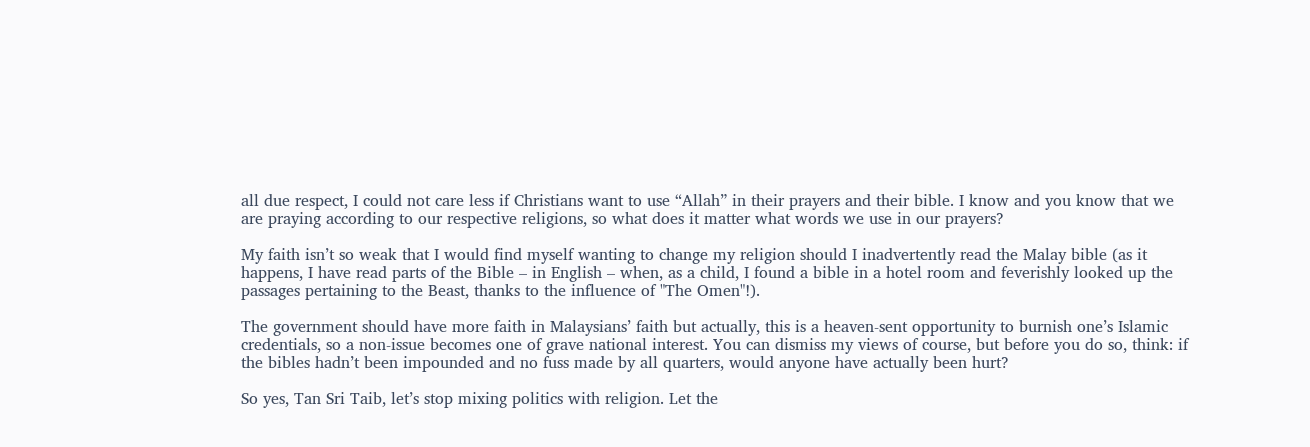all due respect, I could not care less if Christians want to use “Allah” in their prayers and their bible. I know and you know that we are praying according to our respective religions, so what does it matter what words we use in our prayers?

My faith isn’t so weak that I would find myself wanting to change my religion should I inadvertently read the Malay bible (as it happens, I have read parts of the Bible – in English – when, as a child, I found a bible in a hotel room and feverishly looked up the passages pertaining to the Beast, thanks to the influence of "The Omen"!).

The government should have more faith in Malaysians’ faith but actually, this is a heaven-sent opportunity to burnish one’s Islamic credentials, so a non-issue becomes one of grave national interest. You can dismiss my views of course, but before you do so, think: if the bibles hadn’t been impounded and no fuss made by all quarters, would anyone have actually been hurt?

So yes, Tan Sri Taib, let’s stop mixing politics with religion. Let the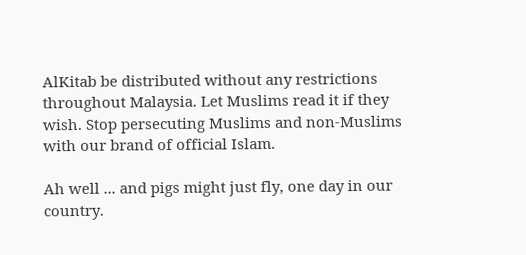AlKitab be distributed without any restrictions throughout Malaysia. Let Muslims read it if they wish. Stop persecuting Muslims and non-Muslims with our brand of official Islam.

Ah well ... and pigs might just fly, one day in our country.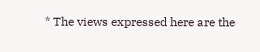* The views expressed here are the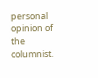personal opinion of the columnist.